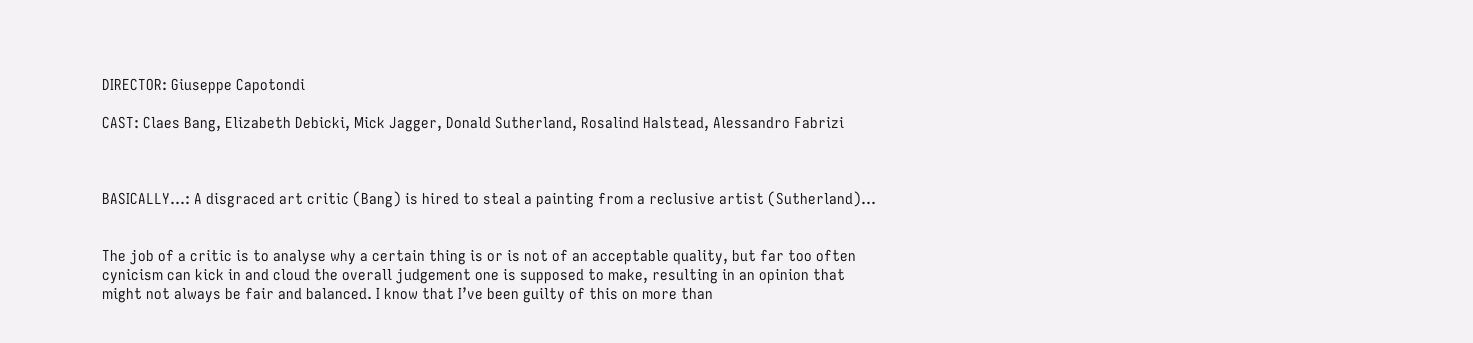DIRECTOR: Giuseppe Capotondi

CAST: Claes Bang, Elizabeth Debicki, Mick Jagger, Donald Sutherland, Rosalind Halstead, Alessandro Fabrizi



BASICALLY…: A disgraced art critic (Bang) is hired to steal a painting from a reclusive artist (Sutherland)…


The job of a critic is to analyse why a certain thing is or is not of an acceptable quality, but far too often cynicism can kick in and cloud the overall judgement one is supposed to make, resulting in an opinion that might not always be fair and balanced. I know that I’ve been guilty of this on more than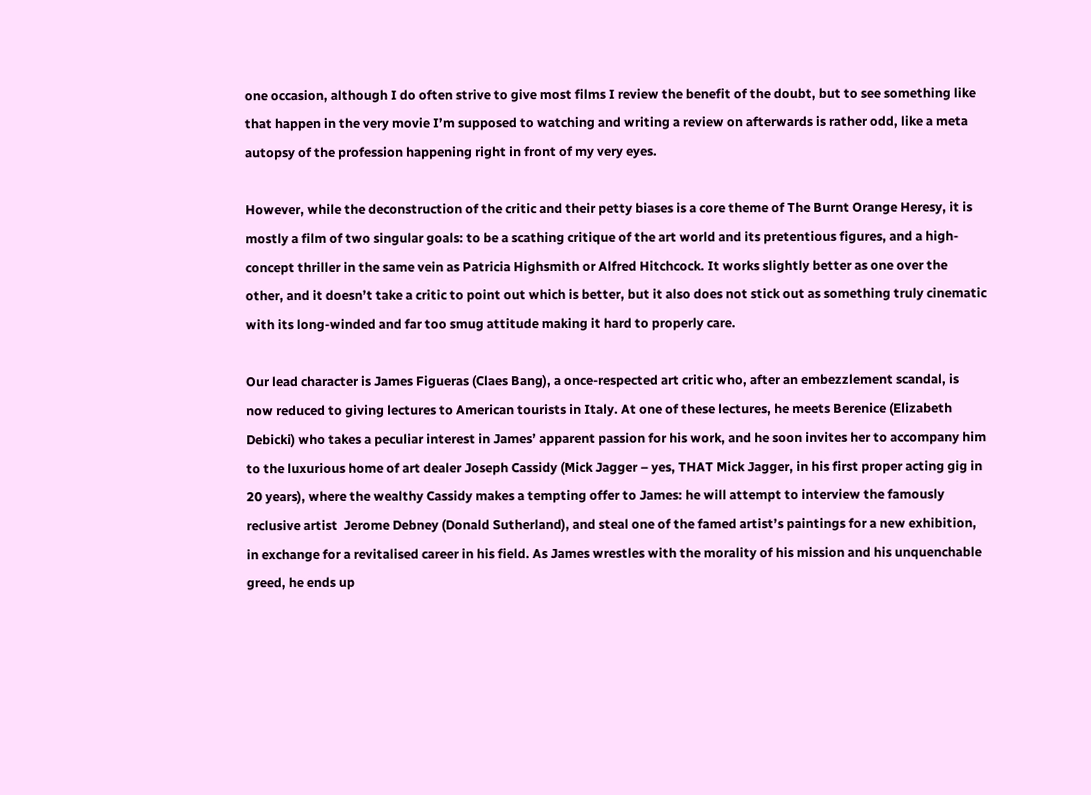one occasion, although I do often strive to give most films I review the benefit of the doubt, but to see something like that happen in the very movie I’m supposed to watching and writing a review on afterwards is rather odd, like a meta autopsy of the profession happening right in front of my very eyes.

However, while the deconstruction of the critic and their petty biases is a core theme of The Burnt Orange Heresy, it is mostly a film of two singular goals: to be a scathing critique of the art world and its pretentious figures, and a high-concept thriller in the same vein as Patricia Highsmith or Alfred Hitchcock. It works slightly better as one over the other, and it doesn’t take a critic to point out which is better, but it also does not stick out as something truly cinematic with its long-winded and far too smug attitude making it hard to properly care.

Our lead character is James Figueras (Claes Bang), a once-respected art critic who, after an embezzlement scandal, is now reduced to giving lectures to American tourists in Italy. At one of these lectures, he meets Berenice (Elizabeth Debicki) who takes a peculiar interest in James’ apparent passion for his work, and he soon invites her to accompany him to the luxurious home of art dealer Joseph Cassidy (Mick Jagger – yes, THAT Mick Jagger, in his first proper acting gig in 20 years), where the wealthy Cassidy makes a tempting offer to James: he will attempt to interview the famously reclusive artist  Jerome Debney (Donald Sutherland), and steal one of the famed artist’s paintings for a new exhibition, in exchange for a revitalised career in his field. As James wrestles with the morality of his mission and his unquenchable greed, he ends up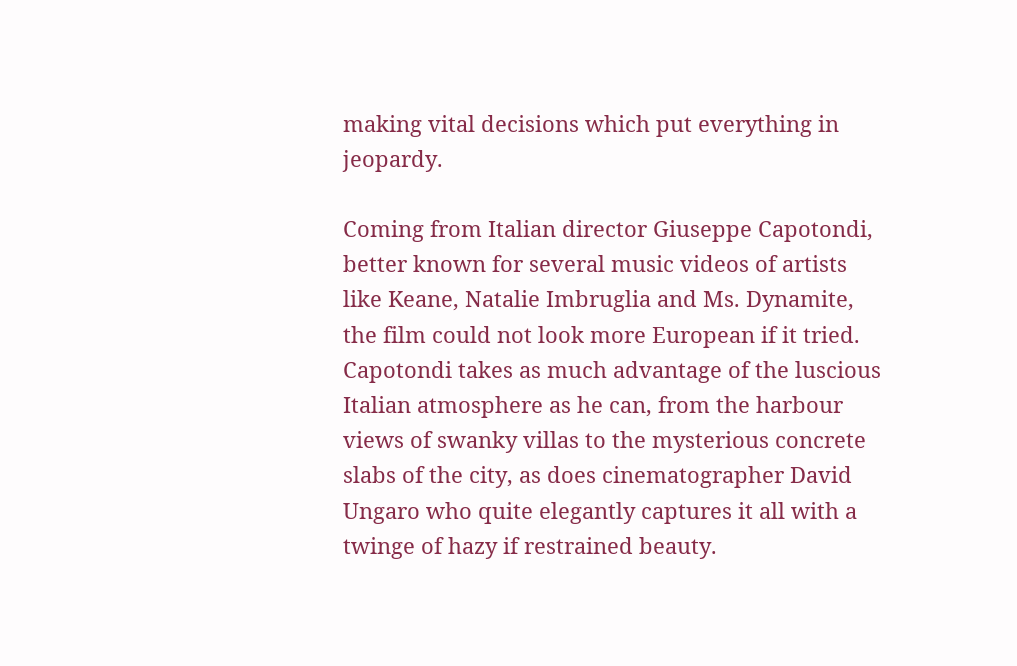making vital decisions which put everything in jeopardy.

Coming from Italian director Giuseppe Capotondi, better known for several music videos of artists like Keane, Natalie Imbruglia and Ms. Dynamite, the film could not look more European if it tried. Capotondi takes as much advantage of the luscious Italian atmosphere as he can, from the harbour views of swanky villas to the mysterious concrete slabs of the city, as does cinematographer David Ungaro who quite elegantly captures it all with a twinge of hazy if restrained beauty.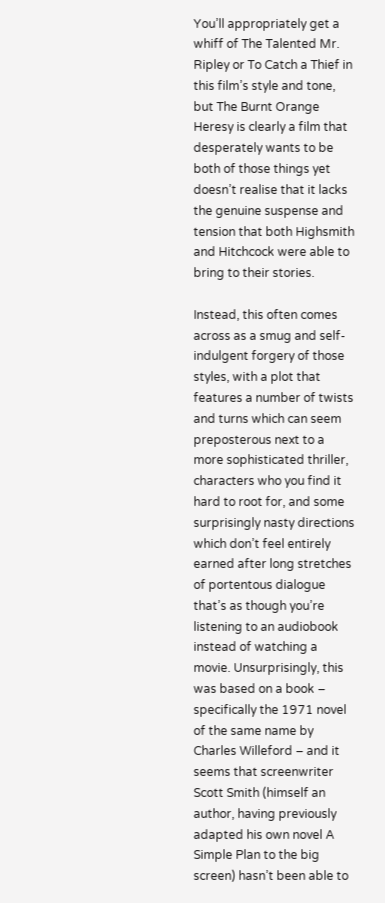You’ll appropriately get a whiff of The Talented Mr. Ripley or To Catch a Thief in this film’s style and tone, but The Burnt Orange Heresy is clearly a film that desperately wants to be both of those things yet doesn’t realise that it lacks the genuine suspense and tension that both Highsmith and Hitchcock were able to bring to their stories.

Instead, this often comes across as a smug and self-indulgent forgery of those styles, with a plot that features a number of twists and turns which can seem preposterous next to a more sophisticated thriller, characters who you find it hard to root for, and some surprisingly nasty directions which don’t feel entirely earned after long stretches of portentous dialogue that’s as though you’re listening to an audiobook instead of watching a movie. Unsurprisingly, this was based on a book – specifically the 1971 novel of the same name by Charles Willeford – and it seems that screenwriter Scott Smith (himself an author, having previously adapted his own novel A Simple Plan to the big screen) hasn’t been able to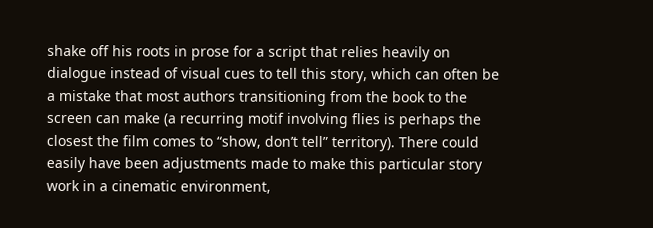shake off his roots in prose for a script that relies heavily on dialogue instead of visual cues to tell this story, which can often be a mistake that most authors transitioning from the book to the screen can make (a recurring motif involving flies is perhaps the closest the film comes to “show, don’t tell” territory). There could easily have been adjustments made to make this particular story work in a cinematic environment,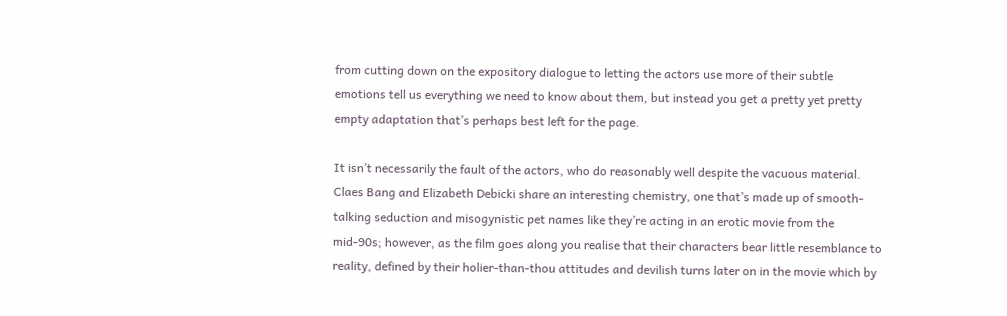from cutting down on the expository dialogue to letting the actors use more of their subtle emotions tell us everything we need to know about them, but instead you get a pretty yet pretty empty adaptation that’s perhaps best left for the page.

It isn’t necessarily the fault of the actors, who do reasonably well despite the vacuous material. Claes Bang and Elizabeth Debicki share an interesting chemistry, one that’s made up of smooth-talking seduction and misogynistic pet names like they’re acting in an erotic movie from the mid-90s; however, as the film goes along you realise that their characters bear little resemblance to reality, defined by their holier-than-thou attitudes and devilish turns later on in the movie which by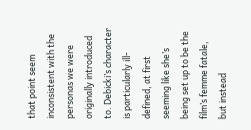that point seem inconsistent with the personas we were originally introduced to. Debicki’s character is particularly ill-defined, at first seeming like she’s being set up to be the film’s femme fatale, but instead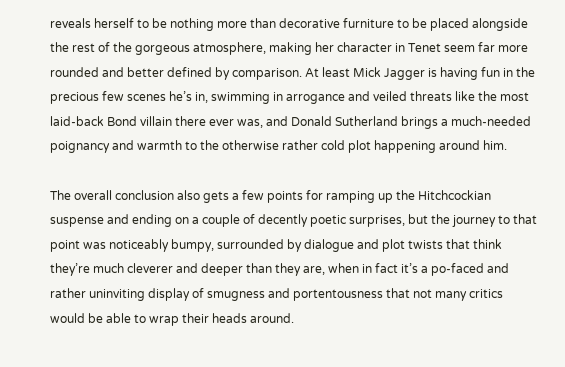reveals herself to be nothing more than decorative furniture to be placed alongside the rest of the gorgeous atmosphere, making her character in Tenet seem far more rounded and better defined by comparison. At least Mick Jagger is having fun in the precious few scenes he’s in, swimming in arrogance and veiled threats like the most laid-back Bond villain there ever was, and Donald Sutherland brings a much-needed poignancy and warmth to the otherwise rather cold plot happening around him.

The overall conclusion also gets a few points for ramping up the Hitchcockian suspense and ending on a couple of decently poetic surprises, but the journey to that point was noticeably bumpy, surrounded by dialogue and plot twists that think they’re much cleverer and deeper than they are, when in fact it’s a po-faced and rather uninviting display of smugness and portentousness that not many critics would be able to wrap their heads around.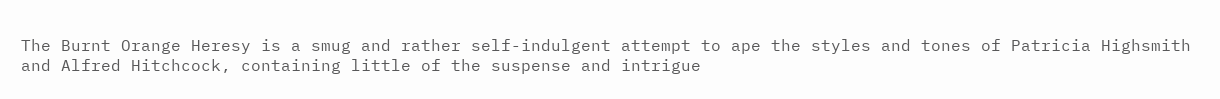The Burnt Orange Heresy is a smug and rather self-indulgent attempt to ape the styles and tones of Patricia Highsmith and Alfred Hitchcock, containing little of the suspense and intrigue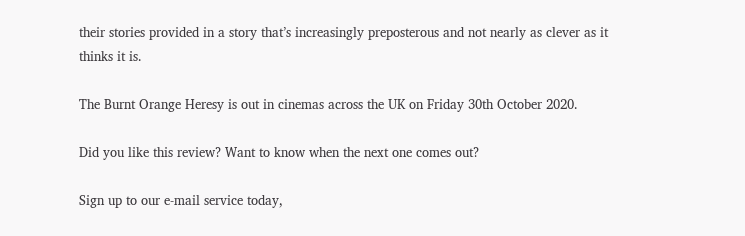their stories provided in a story that’s increasingly preposterous and not nearly as clever as it thinks it is.

The Burnt Orange Heresy is out in cinemas across the UK on Friday 30th October 2020.

Did you like this review? Want to know when the next one comes out?

Sign up to our e-mail service today,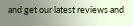and get our latest reviews and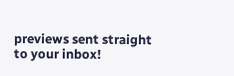previews sent straight to your inbox!